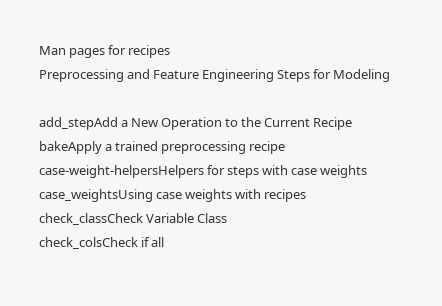Man pages for recipes
Preprocessing and Feature Engineering Steps for Modeling

add_stepAdd a New Operation to the Current Recipe
bakeApply a trained preprocessing recipe
case-weight-helpersHelpers for steps with case weights
case_weightsUsing case weights with recipes
check_classCheck Variable Class
check_colsCheck if all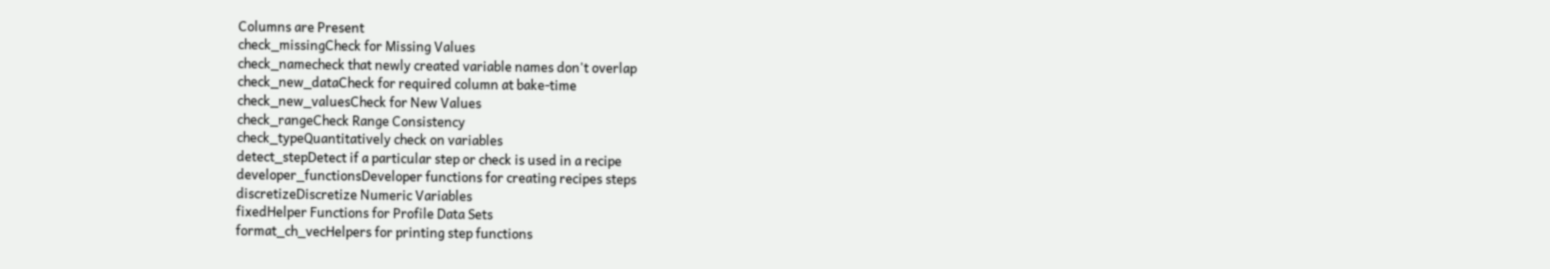Columns are Present
check_missingCheck for Missing Values
check_namecheck that newly created variable names don't overlap
check_new_dataCheck for required column at bake-time
check_new_valuesCheck for New Values
check_rangeCheck Range Consistency
check_typeQuantitatively check on variables
detect_stepDetect if a particular step or check is used in a recipe
developer_functionsDeveloper functions for creating recipes steps
discretizeDiscretize Numeric Variables
fixedHelper Functions for Profile Data Sets
format_ch_vecHelpers for printing step functions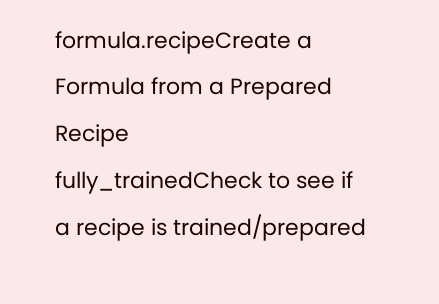formula.recipeCreate a Formula from a Prepared Recipe
fully_trainedCheck to see if a recipe is trained/prepared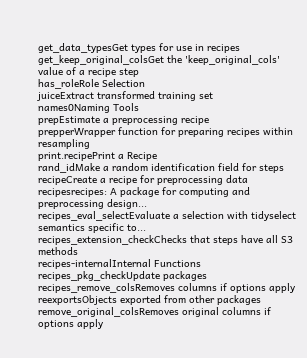get_data_typesGet types for use in recipes
get_keep_original_colsGet the 'keep_original_cols' value of a recipe step
has_roleRole Selection
juiceExtract transformed training set
names0Naming Tools
prepEstimate a preprocessing recipe
prepperWrapper function for preparing recipes within resampling
print.recipePrint a Recipe
rand_idMake a random identification field for steps
recipeCreate a recipe for preprocessing data
recipesrecipes: A package for computing and preprocessing design...
recipes_eval_selectEvaluate a selection with tidyselect semantics specific to...
recipes_extension_checkChecks that steps have all S3 methods
recipes-internalInternal Functions
recipes_pkg_checkUpdate packages
recipes_remove_colsRemoves columns if options apply
reexportsObjects exported from other packages
remove_original_colsRemoves original columns if options apply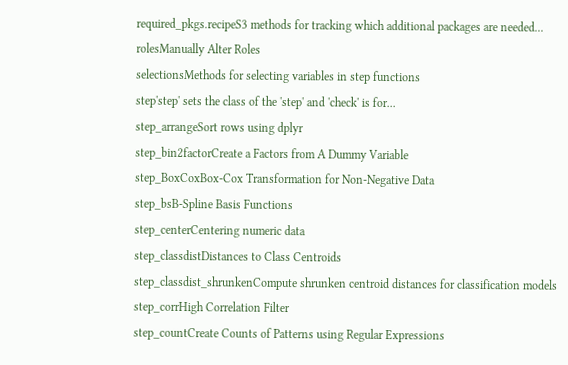required_pkgs.recipeS3 methods for tracking which additional packages are needed...
rolesManually Alter Roles
selectionsMethods for selecting variables in step functions
step'step' sets the class of the 'step' and 'check' is for...
step_arrangeSort rows using dplyr
step_bin2factorCreate a Factors from A Dummy Variable
step_BoxCoxBox-Cox Transformation for Non-Negative Data
step_bsB-Spline Basis Functions
step_centerCentering numeric data
step_classdistDistances to Class Centroids
step_classdist_shrunkenCompute shrunken centroid distances for classification models
step_corrHigh Correlation Filter
step_countCreate Counts of Patterns using Regular Expressions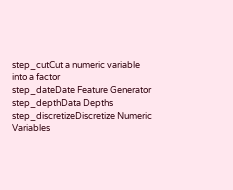step_cutCut a numeric variable into a factor
step_dateDate Feature Generator
step_depthData Depths
step_discretizeDiscretize Numeric Variables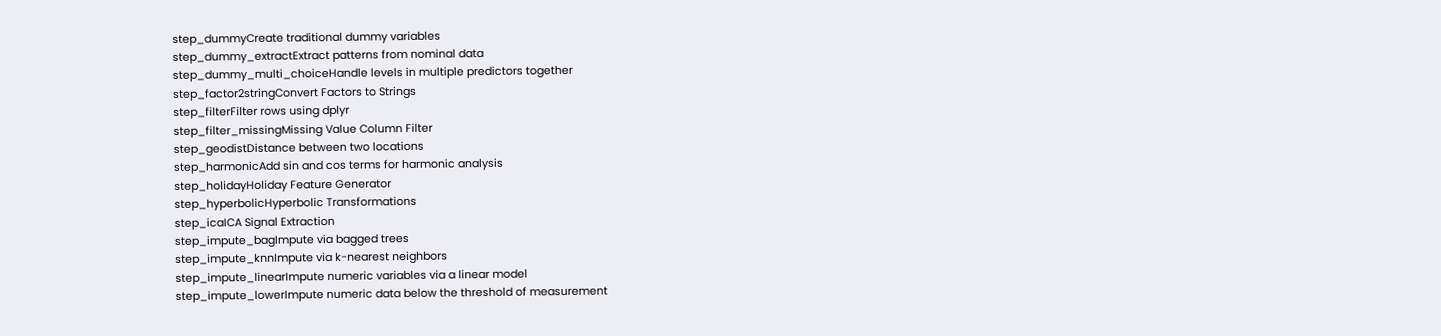step_dummyCreate traditional dummy variables
step_dummy_extractExtract patterns from nominal data
step_dummy_multi_choiceHandle levels in multiple predictors together
step_factor2stringConvert Factors to Strings
step_filterFilter rows using dplyr
step_filter_missingMissing Value Column Filter
step_geodistDistance between two locations
step_harmonicAdd sin and cos terms for harmonic analysis
step_holidayHoliday Feature Generator
step_hyperbolicHyperbolic Transformations
step_icaICA Signal Extraction
step_impute_bagImpute via bagged trees
step_impute_knnImpute via k-nearest neighbors
step_impute_linearImpute numeric variables via a linear model
step_impute_lowerImpute numeric data below the threshold of measurement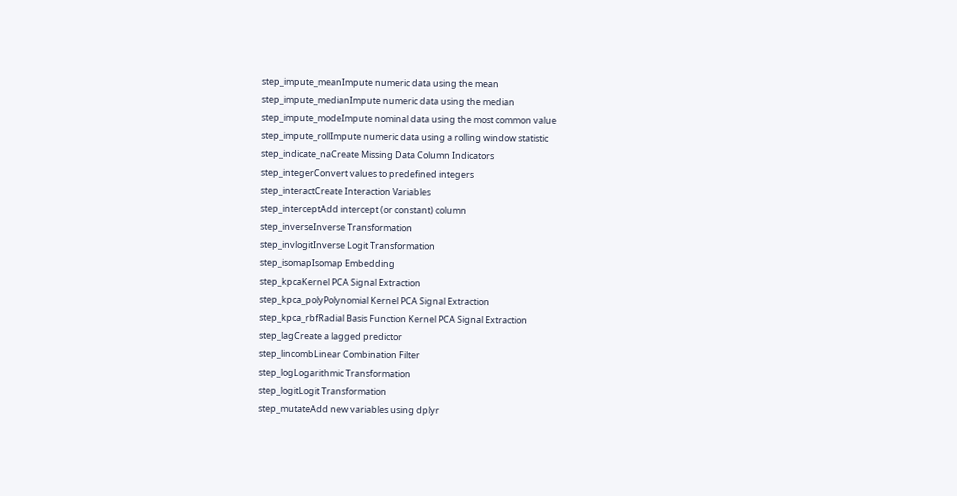step_impute_meanImpute numeric data using the mean
step_impute_medianImpute numeric data using the median
step_impute_modeImpute nominal data using the most common value
step_impute_rollImpute numeric data using a rolling window statistic
step_indicate_naCreate Missing Data Column Indicators
step_integerConvert values to predefined integers
step_interactCreate Interaction Variables
step_interceptAdd intercept (or constant) column
step_inverseInverse Transformation
step_invlogitInverse Logit Transformation
step_isomapIsomap Embedding
step_kpcaKernel PCA Signal Extraction
step_kpca_polyPolynomial Kernel PCA Signal Extraction
step_kpca_rbfRadial Basis Function Kernel PCA Signal Extraction
step_lagCreate a lagged predictor
step_lincombLinear Combination Filter
step_logLogarithmic Transformation
step_logitLogit Transformation
step_mutateAdd new variables using dplyr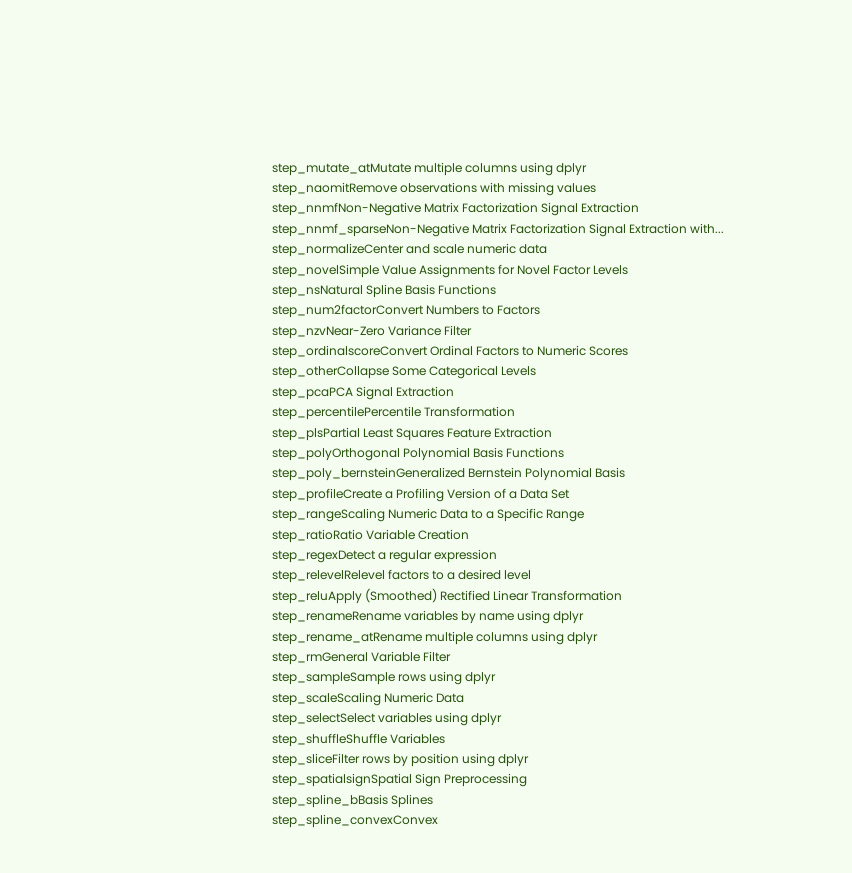step_mutate_atMutate multiple columns using dplyr
step_naomitRemove observations with missing values
step_nnmfNon-Negative Matrix Factorization Signal Extraction
step_nnmf_sparseNon-Negative Matrix Factorization Signal Extraction with...
step_normalizeCenter and scale numeric data
step_novelSimple Value Assignments for Novel Factor Levels
step_nsNatural Spline Basis Functions
step_num2factorConvert Numbers to Factors
step_nzvNear-Zero Variance Filter
step_ordinalscoreConvert Ordinal Factors to Numeric Scores
step_otherCollapse Some Categorical Levels
step_pcaPCA Signal Extraction
step_percentilePercentile Transformation
step_plsPartial Least Squares Feature Extraction
step_polyOrthogonal Polynomial Basis Functions
step_poly_bernsteinGeneralized Bernstein Polynomial Basis
step_profileCreate a Profiling Version of a Data Set
step_rangeScaling Numeric Data to a Specific Range
step_ratioRatio Variable Creation
step_regexDetect a regular expression
step_relevelRelevel factors to a desired level
step_reluApply (Smoothed) Rectified Linear Transformation
step_renameRename variables by name using dplyr
step_rename_atRename multiple columns using dplyr
step_rmGeneral Variable Filter
step_sampleSample rows using dplyr
step_scaleScaling Numeric Data
step_selectSelect variables using dplyr
step_shuffleShuffle Variables
step_sliceFilter rows by position using dplyr
step_spatialsignSpatial Sign Preprocessing
step_spline_bBasis Splines
step_spline_convexConvex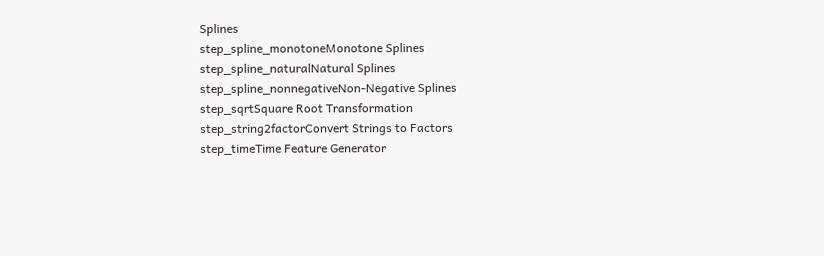Splines
step_spline_monotoneMonotone Splines
step_spline_naturalNatural Splines
step_spline_nonnegativeNon-Negative Splines
step_sqrtSquare Root Transformation
step_string2factorConvert Strings to Factors
step_timeTime Feature Generator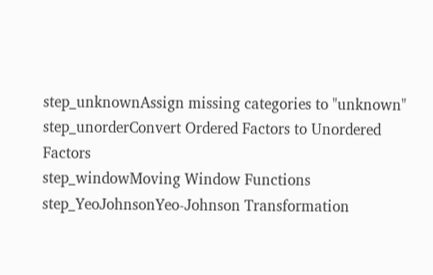step_unknownAssign missing categories to "unknown"
step_unorderConvert Ordered Factors to Unordered Factors
step_windowMoving Window Functions
step_YeoJohnsonYeo-Johnson Transformation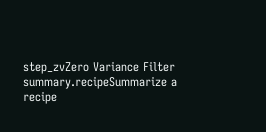step_zvZero Variance Filter
summary.recipeSummarize a recipe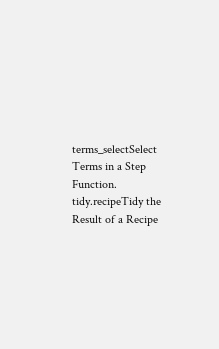terms_selectSelect Terms in a Step Function.
tidy.recipeTidy the Result of a Recipe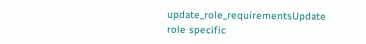update_role_requirementsUpdate role specific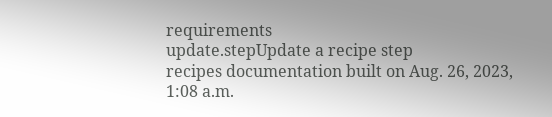requirements
update.stepUpdate a recipe step
recipes documentation built on Aug. 26, 2023, 1:08 a.m.